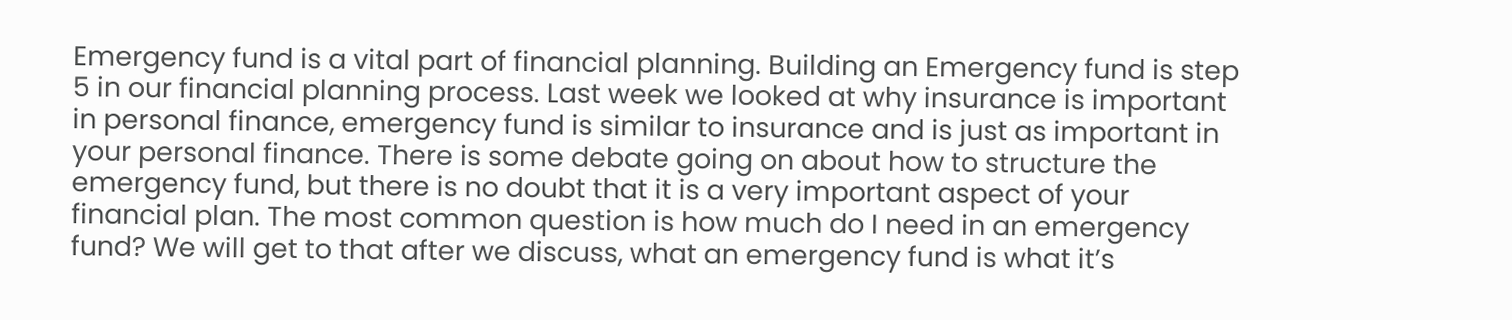Emergency fund is a vital part of financial planning. Building an Emergency fund is step 5 in our financial planning process. Last week we looked at why insurance is important in personal finance, emergency fund is similar to insurance and is just as important in your personal finance. There is some debate going on about how to structure the emergency fund, but there is no doubt that it is a very important aspect of your financial plan. The most common question is how much do I need in an emergency fund? We will get to that after we discuss, what an emergency fund is what it’s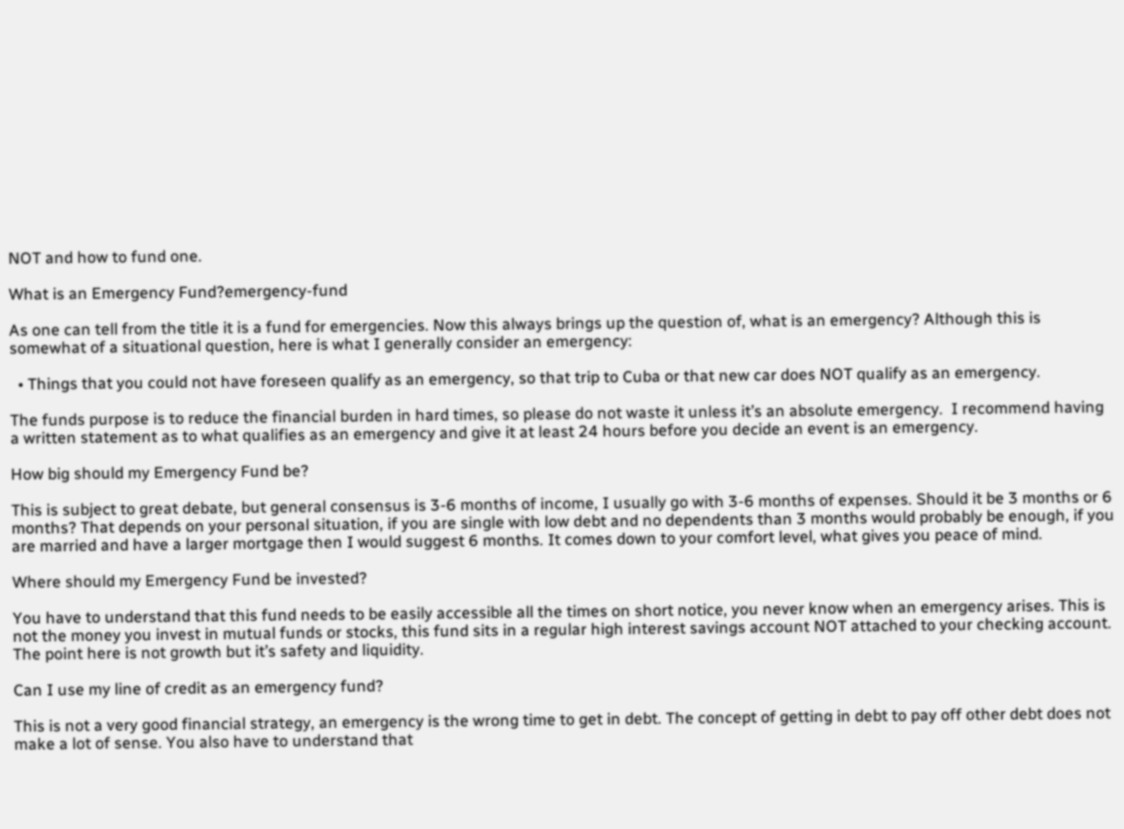NOT and how to fund one.

What is an Emergency Fund?emergency-fund

As one can tell from the title it is a fund for emergencies. Now this always brings up the question of, what is an emergency? Although this is somewhat of a situational question, here is what I generally consider an emergency:

  • Things that you could not have foreseen qualify as an emergency, so that trip to Cuba or that new car does NOT qualify as an emergency.

The funds purpose is to reduce the financial burden in hard times, so please do not waste it unless it’s an absolute emergency.  I recommend having a written statement as to what qualifies as an emergency and give it at least 24 hours before you decide an event is an emergency.

How big should my Emergency Fund be?

This is subject to great debate, but general consensus is 3-6 months of income, I usually go with 3-6 months of expenses. Should it be 3 months or 6 months? That depends on your personal situation, if you are single with low debt and no dependents than 3 months would probably be enough, if you are married and have a larger mortgage then I would suggest 6 months. It comes down to your comfort level, what gives you peace of mind.

Where should my Emergency Fund be invested?

You have to understand that this fund needs to be easily accessible all the times on short notice, you never know when an emergency arises. This is not the money you invest in mutual funds or stocks, this fund sits in a regular high interest savings account NOT attached to your checking account. The point here is not growth but it’s safety and liquidity.

Can I use my line of credit as an emergency fund?

This is not a very good financial strategy, an emergency is the wrong time to get in debt. The concept of getting in debt to pay off other debt does not make a lot of sense. You also have to understand that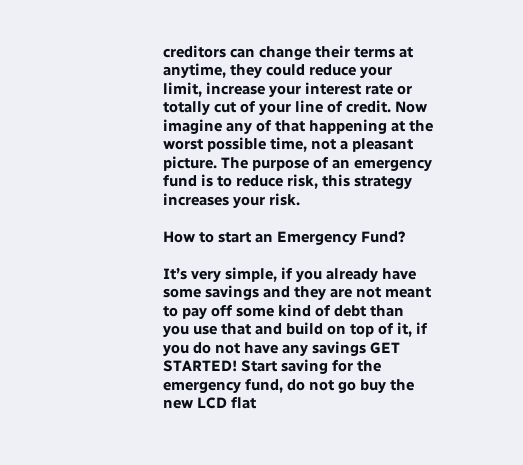creditors can change their terms at anytime, they could reduce your limit, increase your interest rate or totally cut of your line of credit. Now imagine any of that happening at the worst possible time, not a pleasant picture. The purpose of an emergency fund is to reduce risk, this strategy increases your risk.

How to start an Emergency Fund?

It’s very simple, if you already have some savings and they are not meant to pay off some kind of debt than you use that and build on top of it, if you do not have any savings GET STARTED! Start saving for the emergency fund, do not go buy the new LCD flat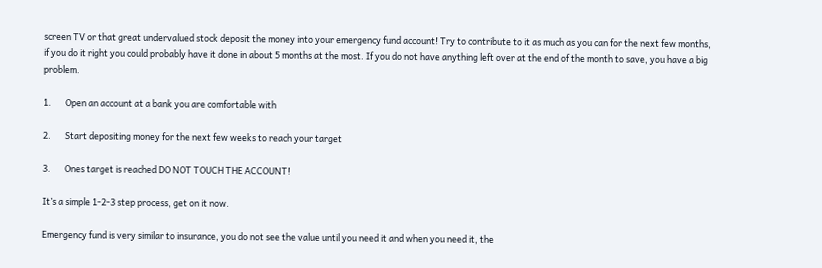screen TV or that great undervalued stock deposit the money into your emergency fund account! Try to contribute to it as much as you can for the next few months, if you do it right you could probably have it done in about 5 months at the most. If you do not have anything left over at the end of the month to save, you have a big problem.

1.       Open an account at a bank you are comfortable with

2.       Start depositing money for the next few weeks to reach your target

3.       Ones target is reached DO NOT TOUCH THE ACCOUNT!

It’s a simple 1-2-3 step process, get on it now.

Emergency fund is very similar to insurance, you do not see the value until you need it and when you need it, the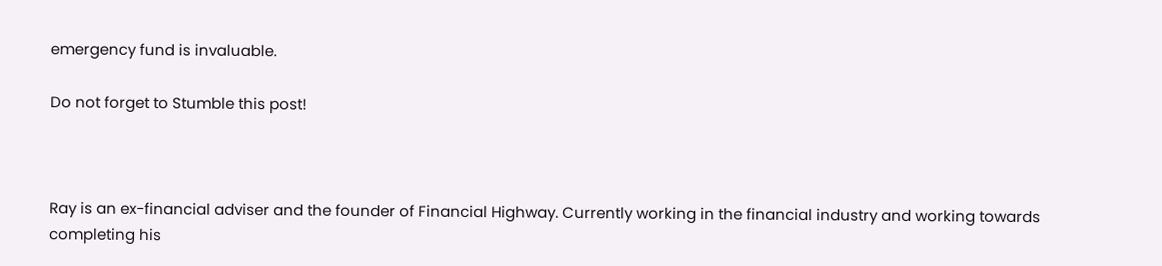emergency fund is invaluable.

Do not forget to Stumble this post!



Ray is an ex-financial adviser and the founder of Financial Highway. Currently working in the financial industry and working towards completing his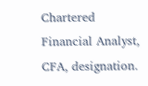Chartered Financial Analyst, CFA, designation.